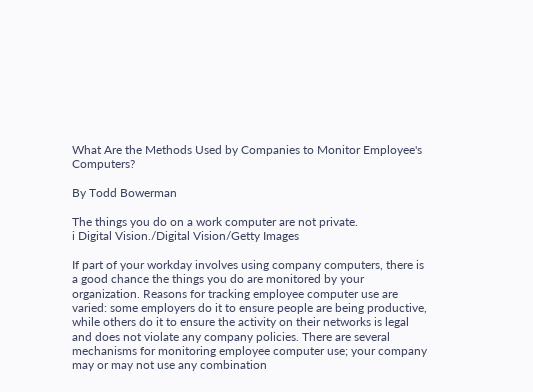What Are the Methods Used by Companies to Monitor Employee's Computers?

By Todd Bowerman

The things you do on a work computer are not private.
i Digital Vision./Digital Vision/Getty Images

If part of your workday involves using company computers, there is a good chance the things you do are monitored by your organization. Reasons for tracking employee computer use are varied: some employers do it to ensure people are being productive, while others do it to ensure the activity on their networks is legal and does not violate any company policies. There are several mechanisms for monitoring employee computer use; your company may or may not use any combination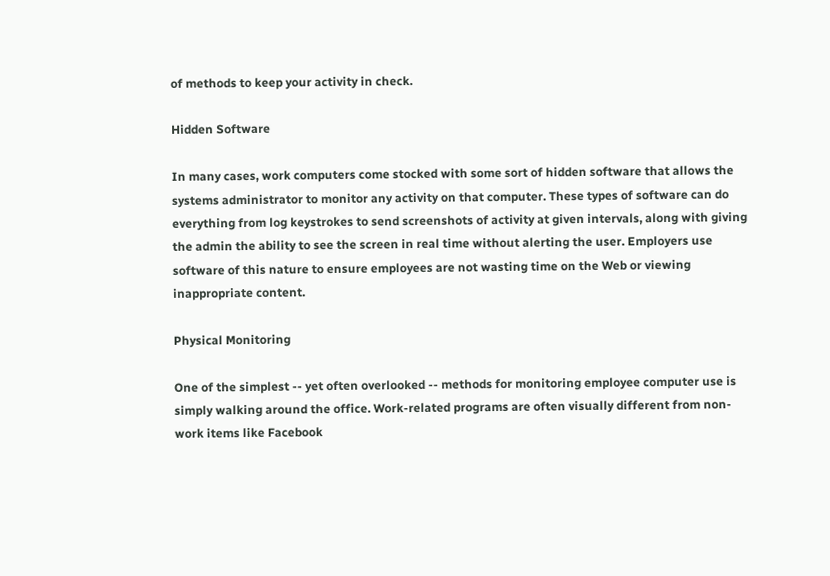of methods to keep your activity in check.

Hidden Software

In many cases, work computers come stocked with some sort of hidden software that allows the systems administrator to monitor any activity on that computer. These types of software can do everything from log keystrokes to send screenshots of activity at given intervals, along with giving the admin the ability to see the screen in real time without alerting the user. Employers use software of this nature to ensure employees are not wasting time on the Web or viewing inappropriate content.

Physical Monitoring

One of the simplest -- yet often overlooked -- methods for monitoring employee computer use is simply walking around the office. Work-related programs are often visually different from non-work items like Facebook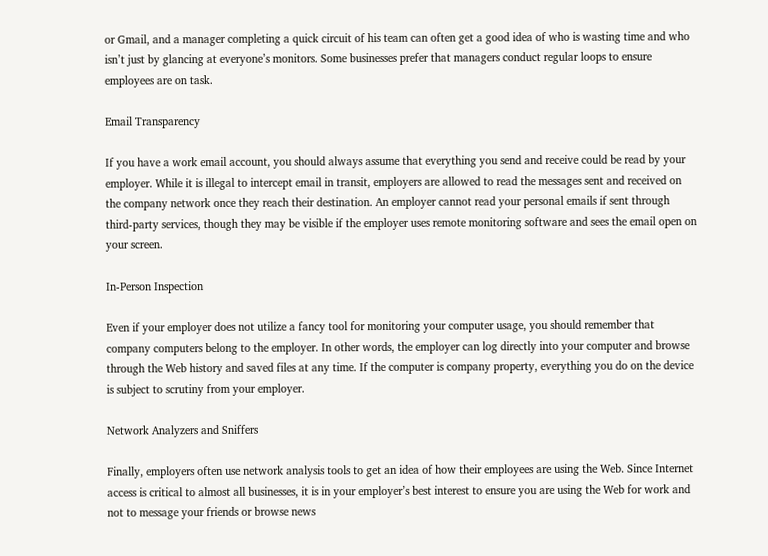or Gmail, and a manager completing a quick circuit of his team can often get a good idea of who is wasting time and who isn’t just by glancing at everyone’s monitors. Some businesses prefer that managers conduct regular loops to ensure employees are on task.

Email Transparency

If you have a work email account, you should always assume that everything you send and receive could be read by your employer. While it is illegal to intercept email in transit, employers are allowed to read the messages sent and received on the company network once they reach their destination. An employer cannot read your personal emails if sent through third-party services, though they may be visible if the employer uses remote monitoring software and sees the email open on your screen.

In-Person Inspection

Even if your employer does not utilize a fancy tool for monitoring your computer usage, you should remember that company computers belong to the employer. In other words, the employer can log directly into your computer and browse through the Web history and saved files at any time. If the computer is company property, everything you do on the device is subject to scrutiny from your employer.

Network Analyzers and Sniffers

Finally, employers often use network analysis tools to get an idea of how their employees are using the Web. Since Internet access is critical to almost all businesses, it is in your employer’s best interest to ensure you are using the Web for work and not to message your friends or browse news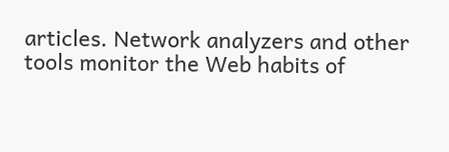articles. Network analyzers and other tools monitor the Web habits of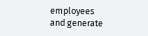employees and generate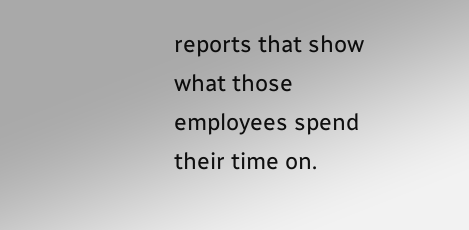reports that show what those employees spend their time on.